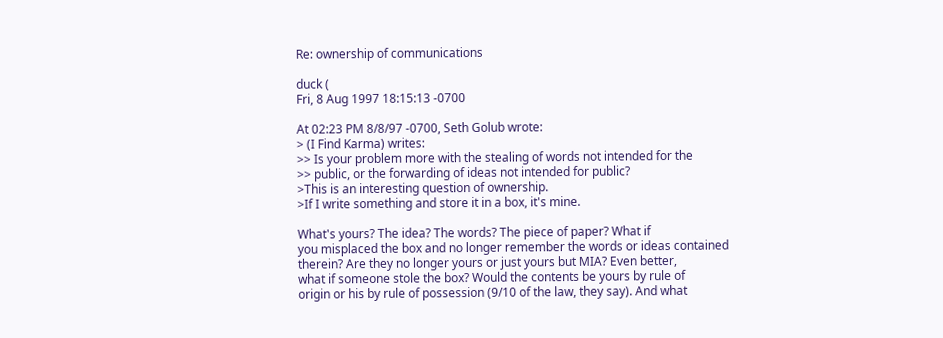Re: ownership of communications

duck (
Fri, 8 Aug 1997 18:15:13 -0700

At 02:23 PM 8/8/97 -0700, Seth Golub wrote:
> (I Find Karma) writes:
>> Is your problem more with the stealing of words not intended for the
>> public, or the forwarding of ideas not intended for public?
>This is an interesting question of ownership.
>If I write something and store it in a box, it's mine.

What's yours? The idea? The words? The piece of paper? What if
you misplaced the box and no longer remember the words or ideas contained
therein? Are they no longer yours or just yours but MIA? Even better,
what if someone stole the box? Would the contents be yours by rule of
origin or his by rule of possession (9/10 of the law, they say). And what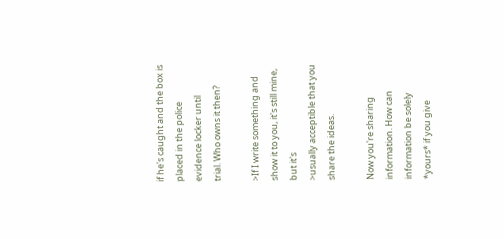if he's caught and the box is placed in the police evidence locker until
trial. Who owns it then?

>If I write something and show it to you, it's still mine, but it's
>usually acceptible that you share the ideas.

Now you're sharing information. How can information be solely
*yours* if you give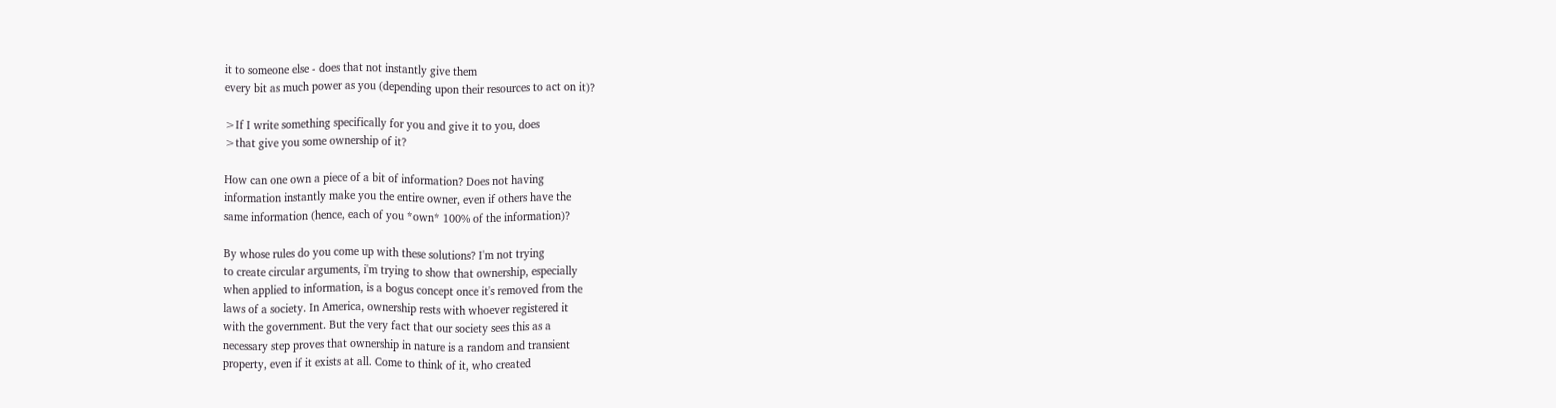it to someone else - does that not instantly give them
every bit as much power as you (depending upon their resources to act on it)?

>If I write something specifically for you and give it to you, does
>that give you some ownership of it?

How can one own a piece of a bit of information? Does not having
information instantly make you the entire owner, even if others have the
same information (hence, each of you *own* 100% of the information)?

By whose rules do you come up with these solutions? I'm not trying
to create circular arguments, i'm trying to show that ownership, especially
when applied to information, is a bogus concept once it's removed from the
laws of a society. In America, ownership rests with whoever registered it
with the government. But the very fact that our society sees this as a
necessary step proves that ownership in nature is a random and transient
property, even if it exists at all. Come to think of it, who created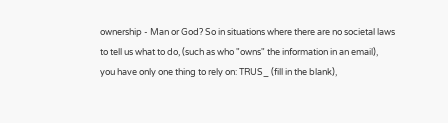ownership - Man or God? So in situations where there are no societal laws
to tell us what to do, (such as who "owns" the information in an email),
you have only one thing to rely on: TRUS_ (fill in the blank),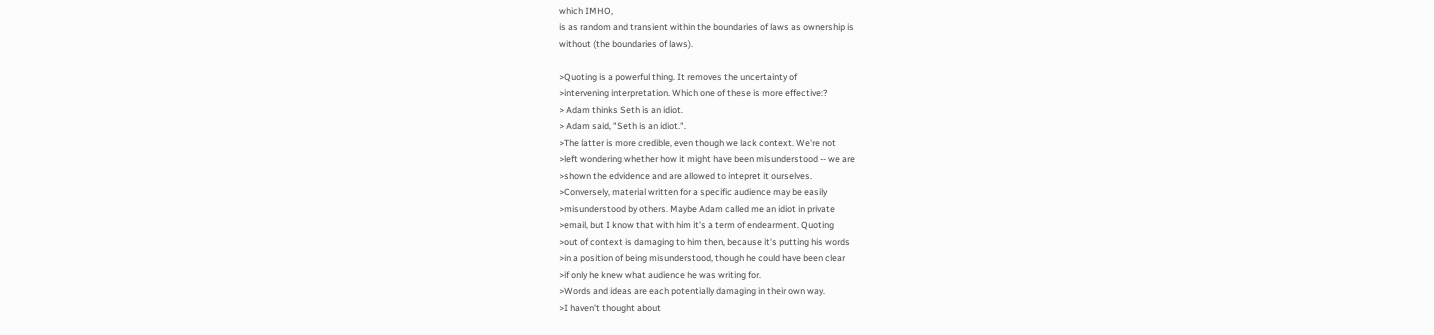which IMHO,
is as random and transient within the boundaries of laws as ownership is
without (the boundaries of laws).

>Quoting is a powerful thing. It removes the uncertainty of
>intervening interpretation. Which one of these is more effective:?
> Adam thinks Seth is an idiot.
> Adam said, "Seth is an idiot.".
>The latter is more credible, even though we lack context. We're not
>left wondering whether how it might have been misunderstood -- we are
>shown the edvidence and are allowed to intepret it ourselves.
>Conversely, material written for a specific audience may be easily
>misunderstood by others. Maybe Adam called me an idiot in private
>email, but I know that with him it's a term of endearment. Quoting
>out of context is damaging to him then, because it's putting his words
>in a position of being misunderstood, though he could have been clear
>if only he knew what audience he was writing for.
>Words and ideas are each potentially damaging in their own way.
>I haven't thought about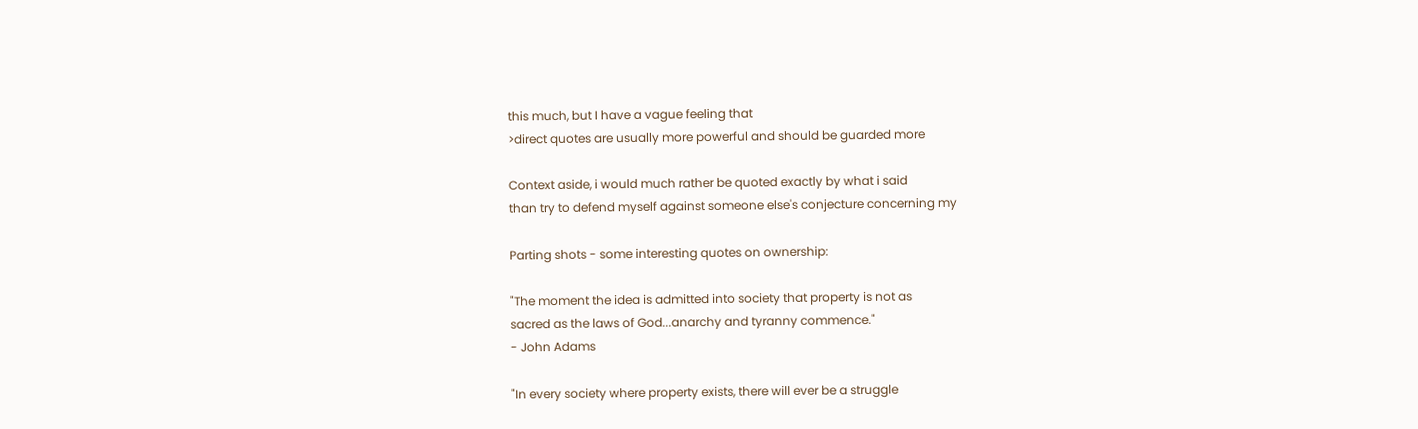this much, but I have a vague feeling that
>direct quotes are usually more powerful and should be guarded more

Context aside, i would much rather be quoted exactly by what i said
than try to defend myself against someone else's conjecture concerning my

Parting shots - some interesting quotes on ownership:

"The moment the idea is admitted into society that property is not as
sacred as the laws of God...anarchy and tyranny commence."
- John Adams

"In every society where property exists, there will ever be a struggle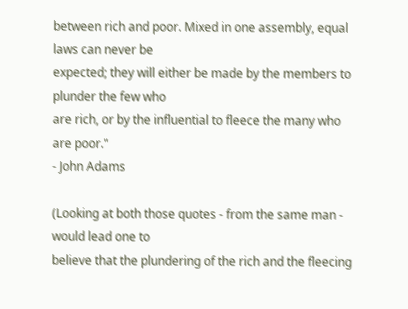between rich and poor. Mixed in one assembly, equal laws can never be
expected; they will either be made by the members to plunder the few who
are rich, or by the influential to fleece the many who are poor."
- John Adams

(Looking at both those quotes - from the same man - would lead one to
believe that the plundering of the rich and the fleecing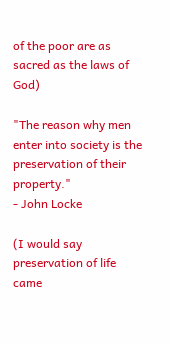of the poor are as
sacred as the laws of God)

"The reason why men enter into society is the preservation of their property."
- John Locke

(I would say preservation of life came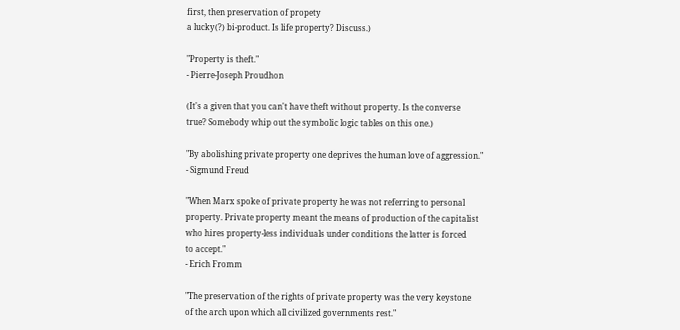first, then preservation of propety
a lucky(?) bi-product. Is life property? Discuss.)

"Property is theft."
- Pierre-Joseph Proudhon

(It's a given that you can't have theft without property. Is the converse
true? Somebody whip out the symbolic logic tables on this one.)

"By abolishing private property one deprives the human love of aggression."
- Sigmund Freud

"When Marx spoke of private property he was not referring to personal
property. Private property meant the means of production of the capitalist
who hires property-less individuals under conditions the latter is forced
to accept."
- Erich Fromm

"The preservation of the rights of private property was the very keystone
of the arch upon which all civilized governments rest."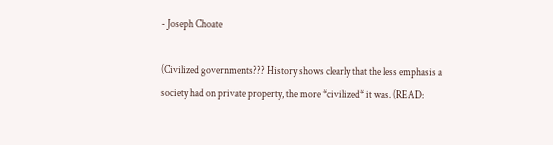- Joseph Choate

(Civilized governments??? History shows clearly that the less emphasis a
society had on private property, the more *civilized* it was. (READ: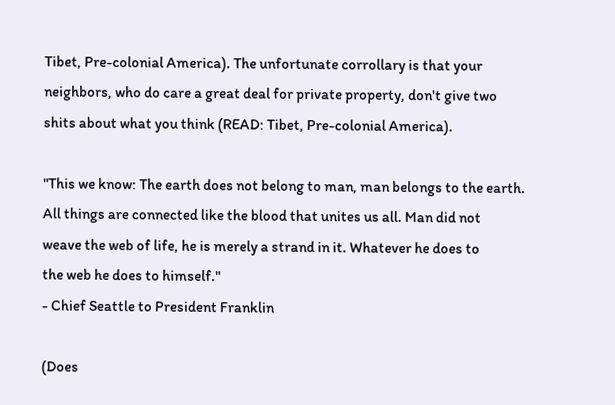Tibet, Pre-colonial America). The unfortunate corrollary is that your
neighbors, who do care a great deal for private property, don't give two
shits about what you think (READ: Tibet, Pre-colonial America).

"This we know: The earth does not belong to man, man belongs to the earth.
All things are connected like the blood that unites us all. Man did not
weave the web of life, he is merely a strand in it. Whatever he does to
the web he does to himself."
- Chief Seattle to President Franklin

(Does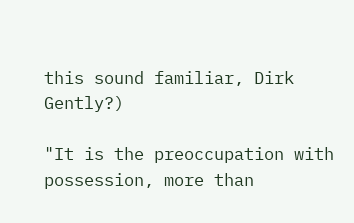this sound familiar, Dirk Gently?)

"It is the preoccupation with possession, more than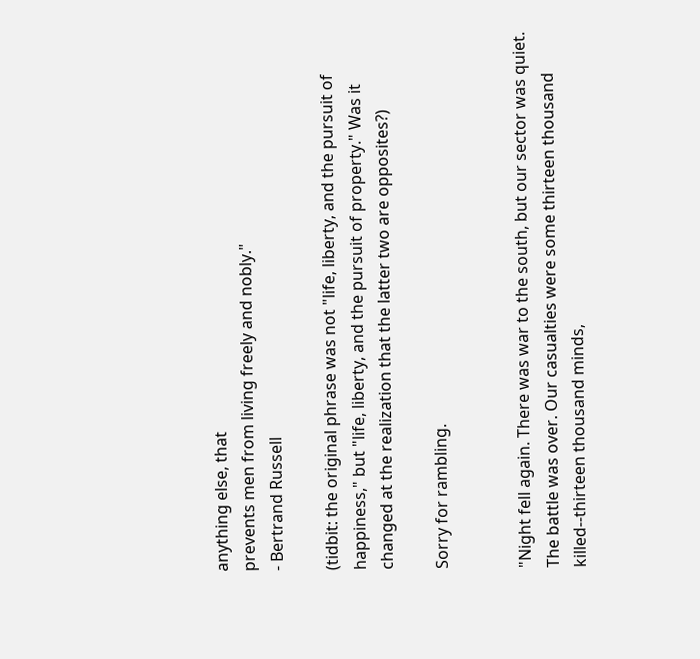anything else, that
prevents men from living freely and nobly."
- Bertrand Russell

(tidbit: the original phrase was not "life, liberty, and the pursuit of
happiness," but "life, liberty, and the pursuit of property." Was it
changed at the realization that the latter two are opposites?)

Sorry for rambling.


"Night fell again. There was war to the south, but our sector was quiet.
The battle was over. Our casualties were some thirteen thousand
killed--thirteen thousand minds,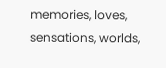memories, loves, sensations, worlds,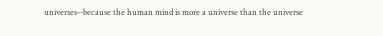universes--because the human mind is more a universe than the universe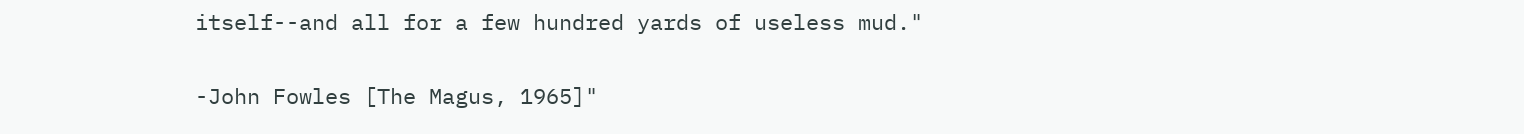itself--and all for a few hundred yards of useless mud."

-John Fowles [The Magus, 1965]"